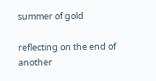summer of gold

reflecting on the end of another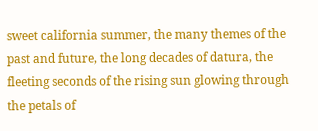sweet california summer, the many themes of the past and future, the long decades of datura, the fleeting seconds of the rising sun glowing through the petals of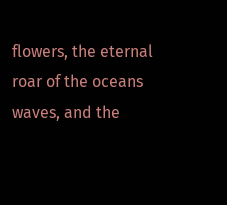flowers, the eternal roar of the oceans waves, and the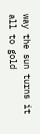way the sun turns it all to gold